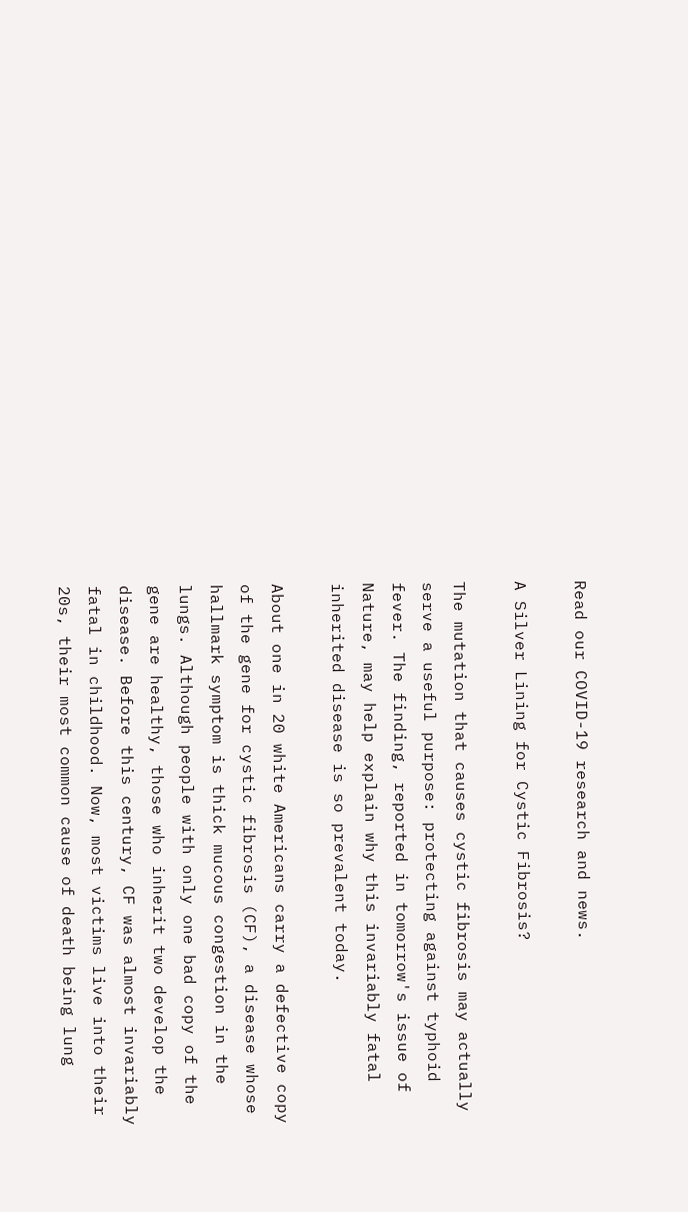Read our COVID-19 research and news.

A Silver Lining for Cystic Fibrosis?

The mutation that causes cystic fibrosis may actually serve a useful purpose: protecting against typhoid fever. The finding, reported in tomorrow's issue of Nature, may help explain why this invariably fatal inherited disease is so prevalent today.

About one in 20 white Americans carry a defective copy of the gene for cystic fibrosis (CF), a disease whose hallmark symptom is thick mucous congestion in the lungs. Although people with only one bad copy of the gene are healthy, those who inherit two develop the disease. Before this century, CF was almost invariably fatal in childhood. Now, most victims live into their 20s, their most common cause of death being lung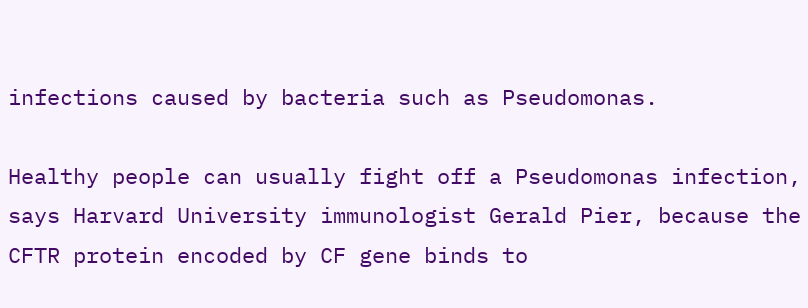infections caused by bacteria such as Pseudomonas.

Healthy people can usually fight off a Pseudomonas infection, says Harvard University immunologist Gerald Pier, because the CFTR protein encoded by CF gene binds to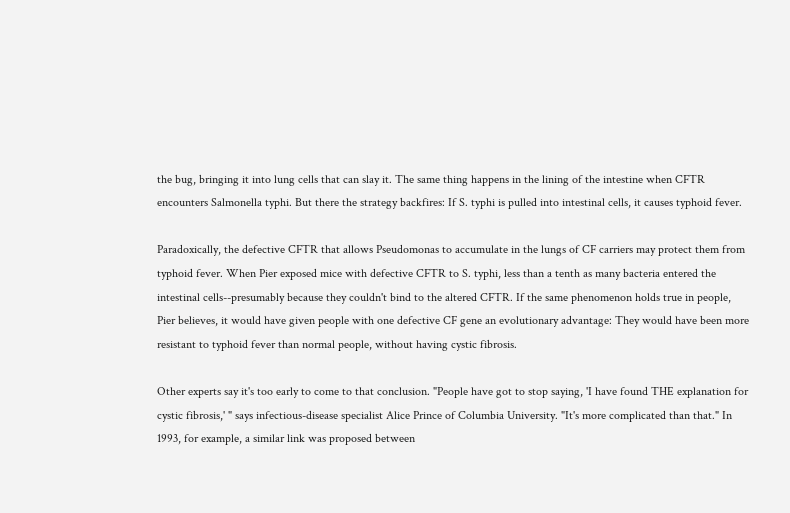the bug, bringing it into lung cells that can slay it. The same thing happens in the lining of the intestine when CFTR encounters Salmonella typhi. But there the strategy backfires: If S. typhi is pulled into intestinal cells, it causes typhoid fever.

Paradoxically, the defective CFTR that allows Pseudomonas to accumulate in the lungs of CF carriers may protect them from typhoid fever. When Pier exposed mice with defective CFTR to S. typhi, less than a tenth as many bacteria entered the intestinal cells--presumably because they couldn't bind to the altered CFTR. If the same phenomenon holds true in people, Pier believes, it would have given people with one defective CF gene an evolutionary advantage: They would have been more resistant to typhoid fever than normal people, without having cystic fibrosis.

Other experts say it's too early to come to that conclusion. "People have got to stop saying, 'I have found THE explanation for cystic fibrosis,' " says infectious-disease specialist Alice Prince of Columbia University. "It's more complicated than that." In 1993, for example, a similar link was proposed between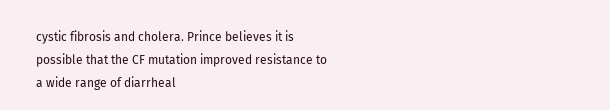cystic fibrosis and cholera. Prince believes it is possible that the CF mutation improved resistance to a wide range of diarrheal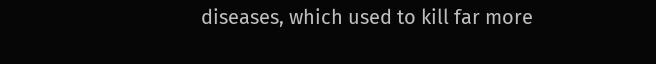diseases, which used to kill far more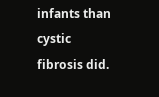infants than cystic fibrosis did.